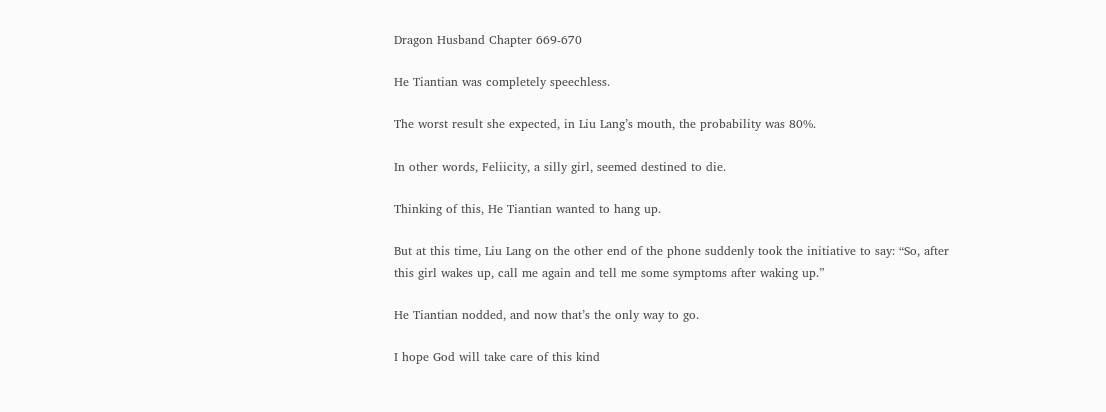Dragon Husband Chapter 669-670

He Tiantian was completely speechless.

The worst result she expected, in Liu Lang’s mouth, the probability was 80%.

In other words, Feliicity, a silly girl, seemed destined to die.

Thinking of this, He Tiantian wanted to hang up.

But at this time, Liu Lang on the other end of the phone suddenly took the initiative to say: “So, after this girl wakes up, call me again and tell me some symptoms after waking up.”

He Tiantian nodded, and now that’s the only way to go.

I hope God will take care of this kind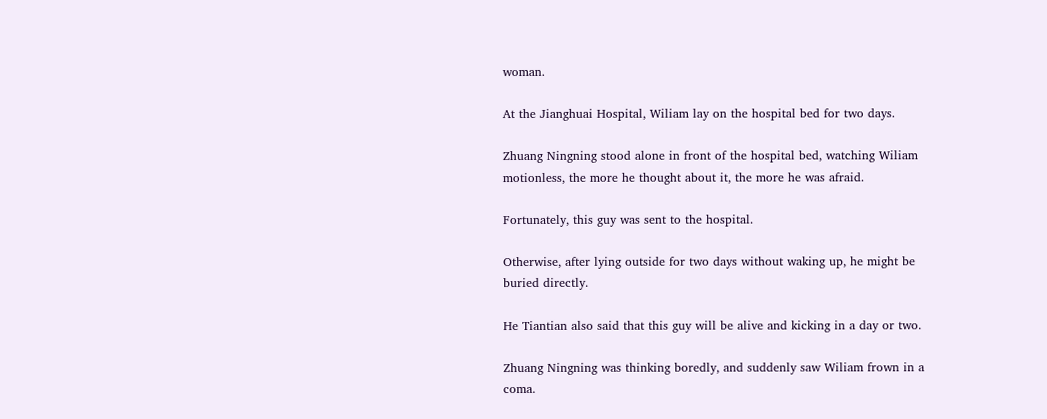woman.

At the Jianghuai Hospital, Wiliam lay on the hospital bed for two days.

Zhuang Ningning stood alone in front of the hospital bed, watching Wiliam motionless, the more he thought about it, the more he was afraid.

Fortunately, this guy was sent to the hospital.

Otherwise, after lying outside for two days without waking up, he might be buried directly.

He Tiantian also said that this guy will be alive and kicking in a day or two.

Zhuang Ningning was thinking boredly, and suddenly saw Wiliam frown in a coma.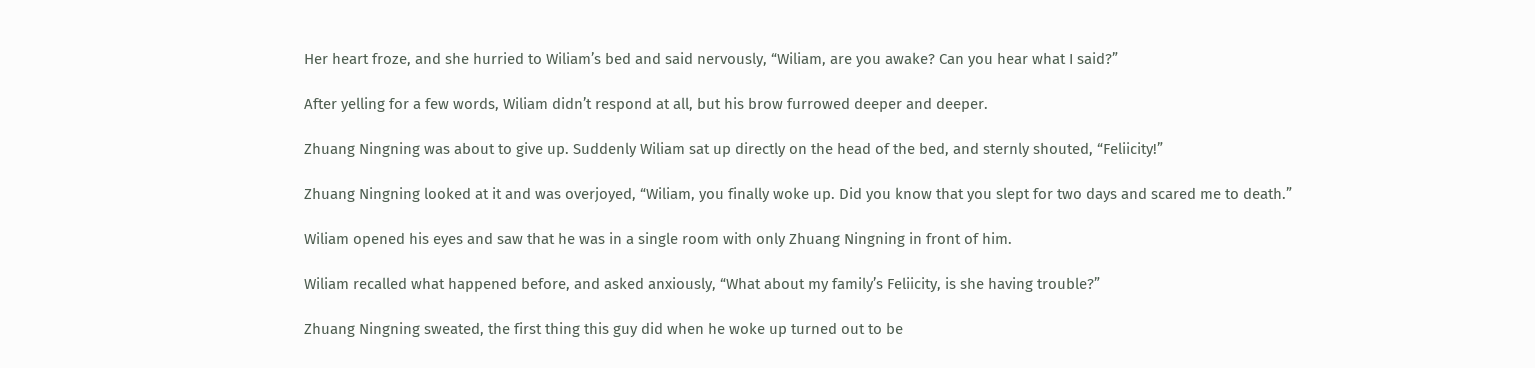Her heart froze, and she hurried to Wiliam’s bed and said nervously, “Wiliam, are you awake? Can you hear what I said?”

After yelling for a few words, Wiliam didn’t respond at all, but his brow furrowed deeper and deeper.

Zhuang Ningning was about to give up. Suddenly Wiliam sat up directly on the head of the bed, and sternly shouted, “Feliicity!”

Zhuang Ningning looked at it and was overjoyed, “Wiliam, you finally woke up. Did you know that you slept for two days and scared me to death.”

Wiliam opened his eyes and saw that he was in a single room with only Zhuang Ningning in front of him.

Wiliam recalled what happened before, and asked anxiously, “What about my family’s Feliicity, is she having trouble?”

Zhuang Ningning sweated, the first thing this guy did when he woke up turned out to be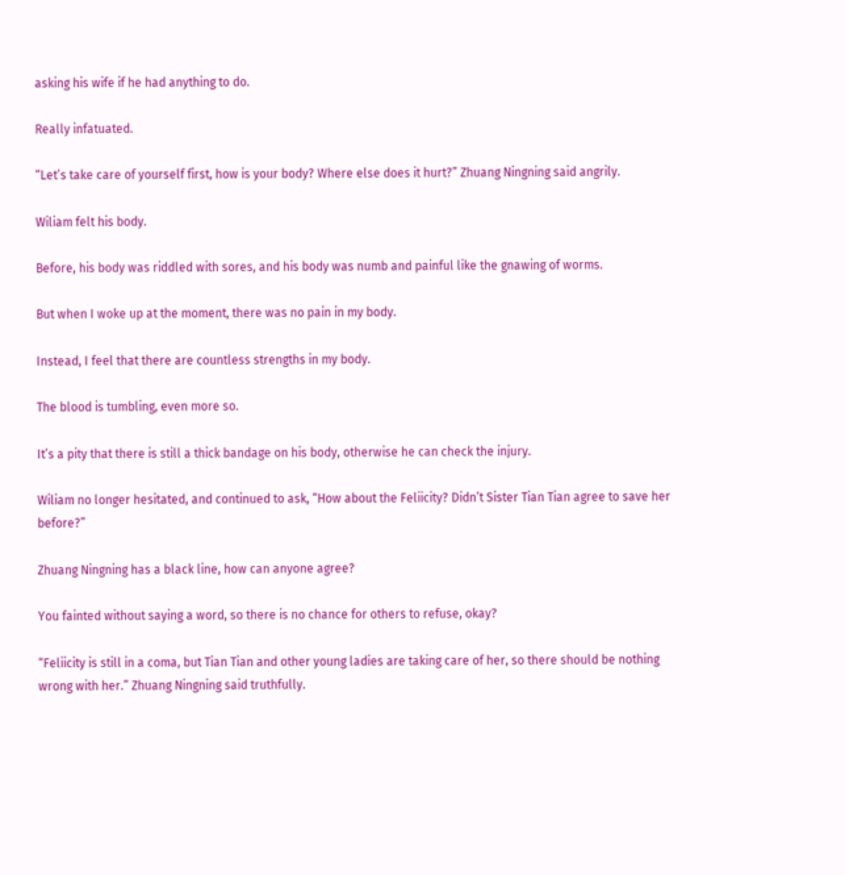asking his wife if he had anything to do.

Really infatuated.

“Let’s take care of yourself first, how is your body? Where else does it hurt?” Zhuang Ningning said angrily.

Wiliam felt his body.

Before, his body was riddled with sores, and his body was numb and painful like the gnawing of worms.

But when I woke up at the moment, there was no pain in my body.

Instead, I feel that there are countless strengths in my body.

The blood is tumbling, even more so.

It’s a pity that there is still a thick bandage on his body, otherwise he can check the injury.

Wiliam no longer hesitated, and continued to ask, “How about the Feliicity? Didn’t Sister Tian Tian agree to save her before?”

Zhuang Ningning has a black line, how can anyone agree?

You fainted without saying a word, so there is no chance for others to refuse, okay?

“Feliicity is still in a coma, but Tian Tian and other young ladies are taking care of her, so there should be nothing wrong with her.” Zhuang Ningning said truthfully.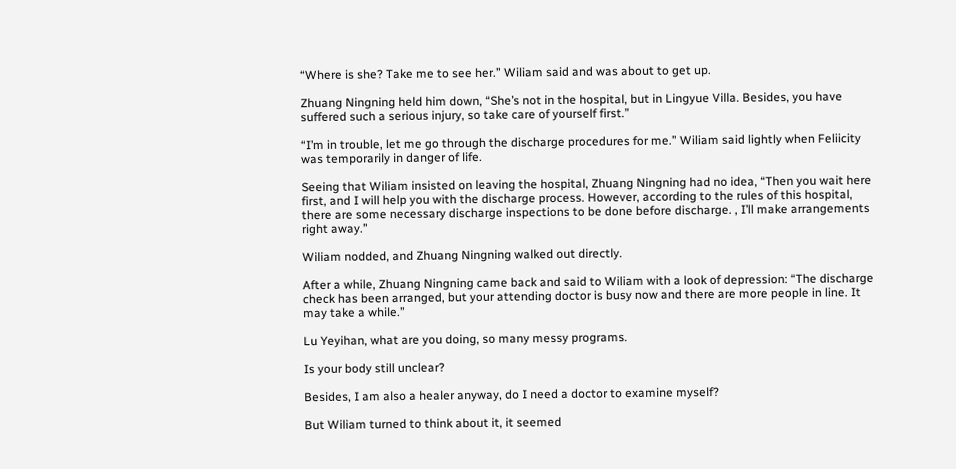“Where is she? Take me to see her.” Wiliam said and was about to get up.

Zhuang Ningning held him down, “She’s not in the hospital, but in Lingyue Villa. Besides, you have suffered such a serious injury, so take care of yourself first.”

“I’m in trouble, let me go through the discharge procedures for me.” Wiliam said lightly when Feliicity was temporarily in danger of life.

Seeing that Wiliam insisted on leaving the hospital, Zhuang Ningning had no idea, “Then you wait here first, and I will help you with the discharge process. However, according to the rules of this hospital, there are some necessary discharge inspections to be done before discharge. , I’ll make arrangements right away.”

Wiliam nodded, and Zhuang Ningning walked out directly.

After a while, Zhuang Ningning came back and said to Wiliam with a look of depression: “The discharge check has been arranged, but your attending doctor is busy now and there are more people in line. It may take a while.”

Lu Yeyihan, what are you doing, so many messy programs.

Is your body still unclear?

Besides, I am also a healer anyway, do I need a doctor to examine myself?

But Wiliam turned to think about it, it seemed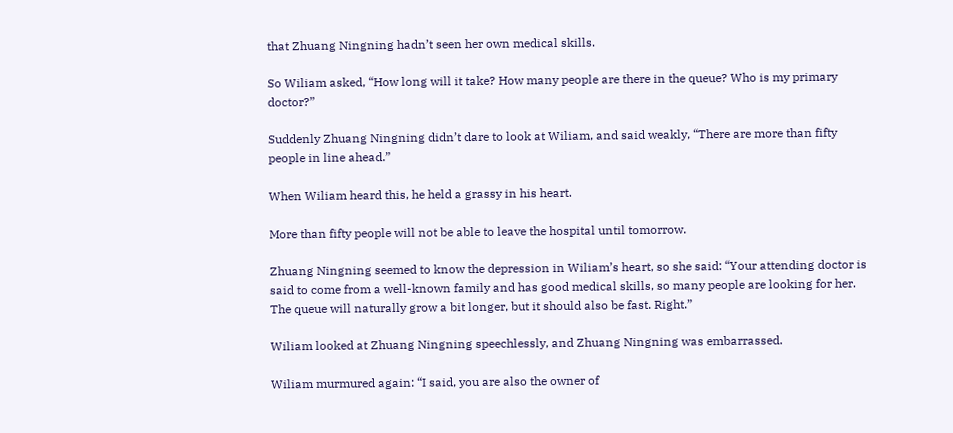that Zhuang Ningning hadn’t seen her own medical skills.

So Wiliam asked, “How long will it take? How many people are there in the queue? Who is my primary doctor?”

Suddenly Zhuang Ningning didn’t dare to look at Wiliam, and said weakly, “There are more than fifty people in line ahead.”

When Wiliam heard this, he held a grassy in his heart.

More than fifty people will not be able to leave the hospital until tomorrow.

Zhuang Ningning seemed to know the depression in Wiliam’s heart, so she said: “Your attending doctor is said to come from a well-known family and has good medical skills, so many people are looking for her. The queue will naturally grow a bit longer, but it should also be fast. Right.”

Wiliam looked at Zhuang Ningning speechlessly, and Zhuang Ningning was embarrassed.

Wiliam murmured again: “I said, you are also the owner of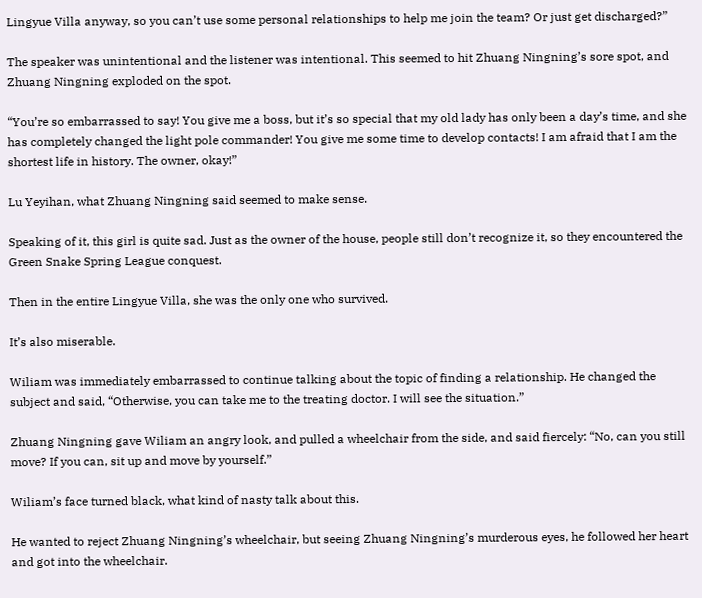Lingyue Villa anyway, so you can’t use some personal relationships to help me join the team? Or just get discharged?”

The speaker was unintentional and the listener was intentional. This seemed to hit Zhuang Ningning’s sore spot, and Zhuang Ningning exploded on the spot.

“You’re so embarrassed to say! You give me a boss, but it’s so special that my old lady has only been a day’s time, and she has completely changed the light pole commander! You give me some time to develop contacts! I am afraid that I am the shortest life in history. The owner, okay!”

Lu Yeyihan, what Zhuang Ningning said seemed to make sense.

Speaking of it, this girl is quite sad. Just as the owner of the house, people still don’t recognize it, so they encountered the Green Snake Spring League conquest.

Then in the entire Lingyue Villa, she was the only one who survived.

It’s also miserable.

Wiliam was immediately embarrassed to continue talking about the topic of finding a relationship. He changed the subject and said, “Otherwise, you can take me to the treating doctor. I will see the situation.”

Zhuang Ningning gave Wiliam an angry look, and pulled a wheelchair from the side, and said fiercely: “No, can you still move? If you can, sit up and move by yourself.”

Wiliam’s face turned black, what kind of nasty talk about this.

He wanted to reject Zhuang Ningning’s wheelchair, but seeing Zhuang Ningning’s murderous eyes, he followed her heart and got into the wheelchair.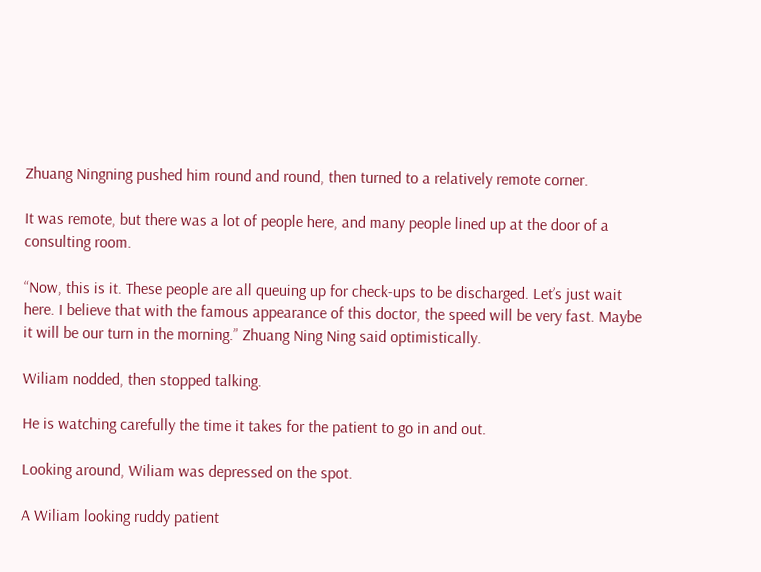Zhuang Ningning pushed him round and round, then turned to a relatively remote corner.

It was remote, but there was a lot of people here, and many people lined up at the door of a consulting room.

“Now, this is it. These people are all queuing up for check-ups to be discharged. Let’s just wait here. I believe that with the famous appearance of this doctor, the speed will be very fast. Maybe it will be our turn in the morning.” Zhuang Ning Ning said optimistically.

Wiliam nodded, then stopped talking.

He is watching carefully the time it takes for the patient to go in and out.

Looking around, Wiliam was depressed on the spot.

A Wiliam looking ruddy patient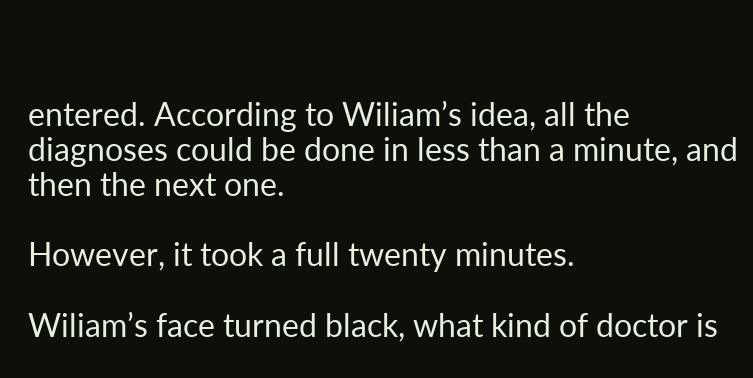entered. According to Wiliam’s idea, all the diagnoses could be done in less than a minute, and then the next one.

However, it took a full twenty minutes.

Wiliam’s face turned black, what kind of doctor is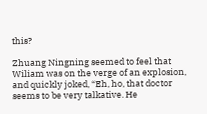this?

Zhuang Ningning seemed to feel that Wiliam was on the verge of an explosion, and quickly joked, “Eh, ho, that doctor seems to be very talkative. He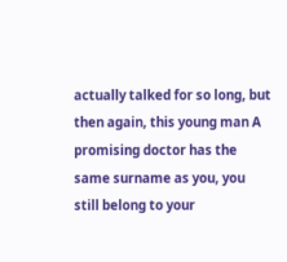actually talked for so long, but then again, this young man A promising doctor has the same surname as you, you still belong to your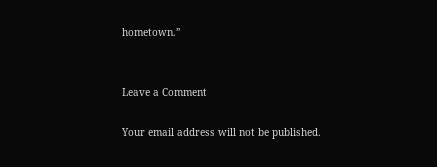hometown.”


Leave a Comment

Your email address will not be published.